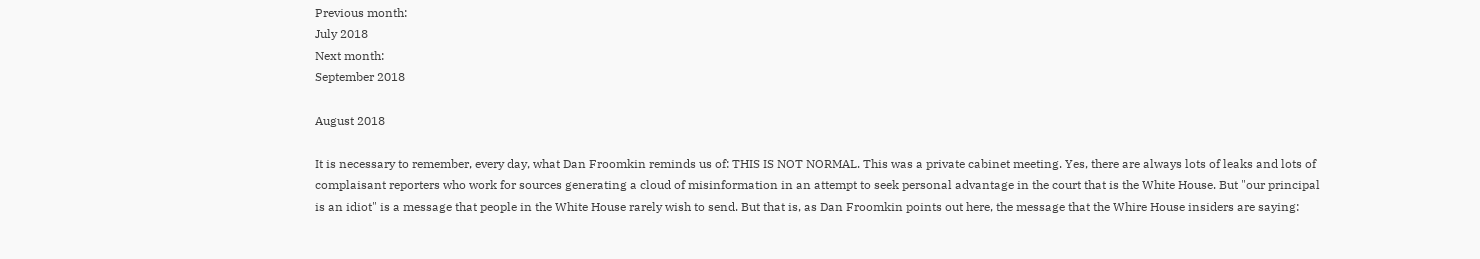Previous month:
July 2018
Next month:
September 2018

August 2018

It is necessary to remember, every day, what Dan Froomkin reminds us of: THIS IS NOT NORMAL. This was a private cabinet meeting. Yes, there are always lots of leaks and lots of complaisant reporters who work for sources generating a cloud of misinformation in an attempt to seek personal advantage in the court that is the White House. But "our principal is an idiot" is a message that people in the White House rarely wish to send. But that is, as Dan Froomkin points out here, the message that the Whire House insiders are saying: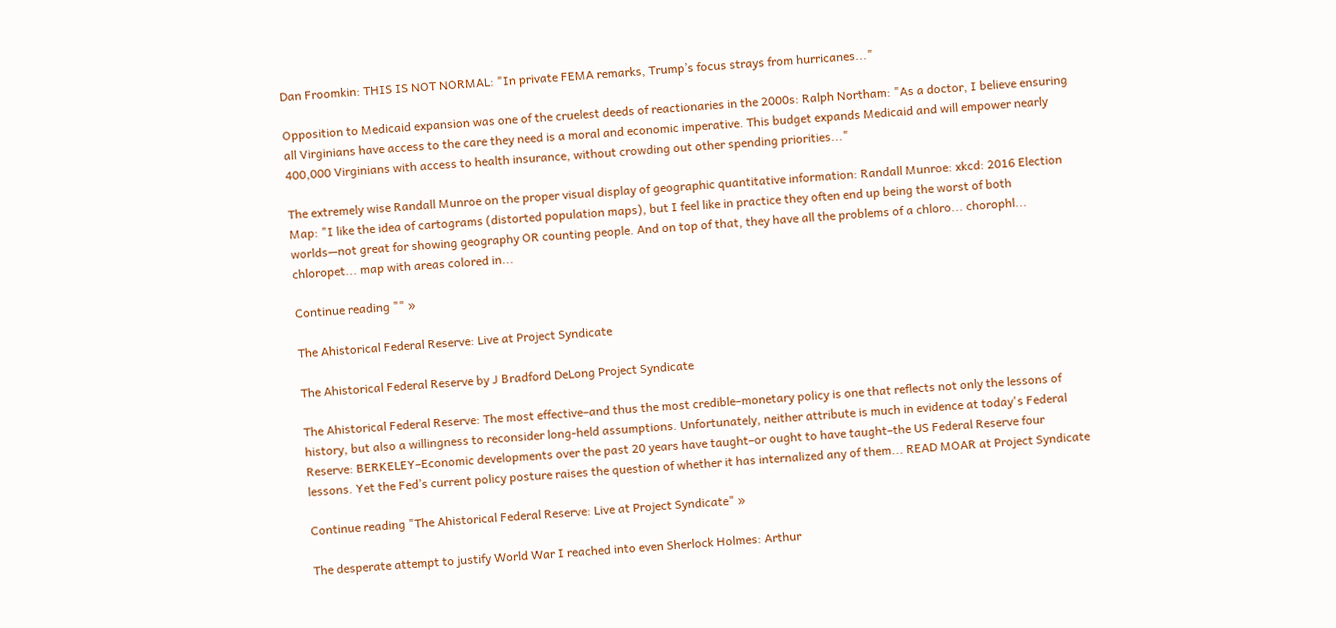Dan Froomkin: THIS IS NOT NORMAL: "In private FEMA remarks, Trump’s focus strays from hurricanes..."

Opposition to Medicaid expansion was one of the cruelest deeds of reactionaries in the 2000s: Ralph Northam: "As a doctor, I believe ensuring all Virginians have access to the care they need is a moral and economic imperative. This budget expands Medicaid and will empower nearly 400,000 Virginians with access to health insurance, without crowding out other spending priorities..."

The extremely wise Randall Munroe on the proper visual display of geographic quantitative information: Randall Munroe: xkcd: 2016 Election Map: "I like the idea of cartograms (distorted population maps), but I feel like in practice they often end up being the worst of both worlds—not great for showing geography OR counting people. And on top of that, they have all the problems of a chloro... chorophl... chloropet... map with areas colored in...

Continue reading "" »

The Ahistorical Federal Reserve: Live at Project Syndicate

The Ahistorical Federal Reserve by J Bradford DeLong Project Syndicate

The Ahistorical Federal Reserve: The most effective–and thus the most credible–monetary policy is one that reflects not only the lessons of history, but also a willingness to reconsider long-held assumptions. Unfortunately, neither attribute is much in evidence at today's Federal Reserve: BERKELEY–Economic developments over the past 20 years have taught–or ought to have taught–the US Federal Reserve four lessons. Yet the Fed’s current policy posture raises the question of whether it has internalized any of them... READ MOAR at Project Syndicate

Continue reading "The Ahistorical Federal Reserve: Live at Project Syndicate" »

The desperate attempt to justify World War I reached into even Sherlock Holmes: Arthur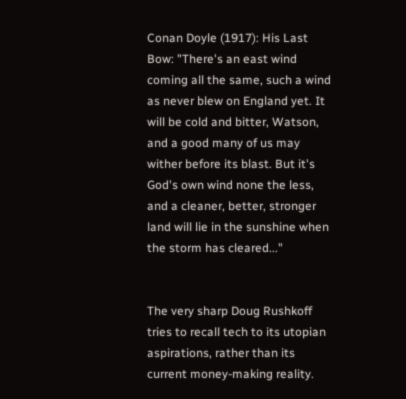Conan Doyle (1917): His Last Bow: "There's an east wind coming all the same, such a wind as never blew on England yet. It will be cold and bitter, Watson, and a good many of us may wither before its blast. But it's God's own wind none the less, and a cleaner, better, stronger land will lie in the sunshine when the storm has cleared..."


The very sharp Doug Rushkoff tries to recall tech to its utopian aspirations, rather than its current money-making reality.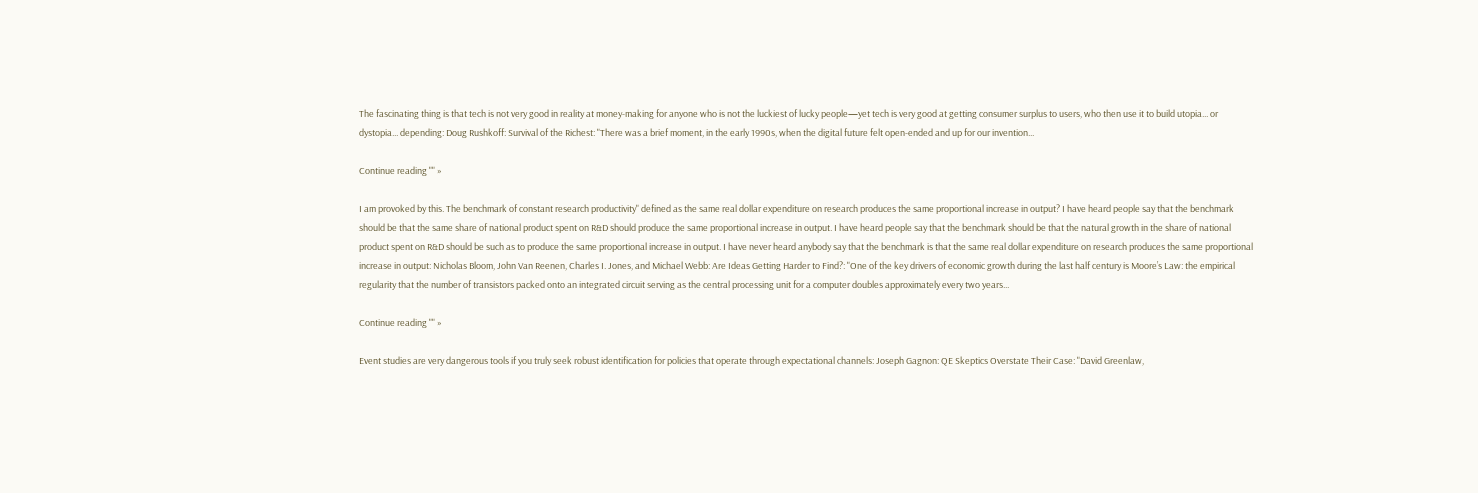The fascinating thing is that tech is not very good in reality at money-making for anyone who is not the luckiest of lucky people—yet tech is very good at getting consumer surplus to users, who then use it to build utopia... or dystopia... depending: Doug Rushkoff: Survival of the Richest: "There was a brief moment, in the early 1990s, when the digital future felt open-ended and up for our invention...

Continue reading "" »

I am provoked by this. The benchmark of constant research productivity" defined as the same real dollar expenditure on research produces the same proportional increase in output? I have heard people say that the benchmark should be that the same share of national product spent on R&D should produce the same proportional increase in output. I have heard people say that the benchmark should be that the natural growth in the share of national product spent on R&D should be such as to produce the same proportional increase in output. I have never heard anybody say that the benchmark is that the same real dollar expenditure on research produces the same proportional increase in output: Nicholas Bloom, John Van Reenen, Charles I. Jones, and Michael Webb: Are Ideas Getting Harder to Find?: "One of the key drivers of economic growth during the last half century is Moore’s Law: the empirical regularity that the number of transistors packed onto an integrated circuit serving as the central processing unit for a computer doubles approximately every two years...

Continue reading "" »

Event studies are very dangerous tools if you truly seek robust identification for policies that operate through expectational channels: Joseph Gagnon: QE Skeptics Overstate Their Case: "David Greenlaw,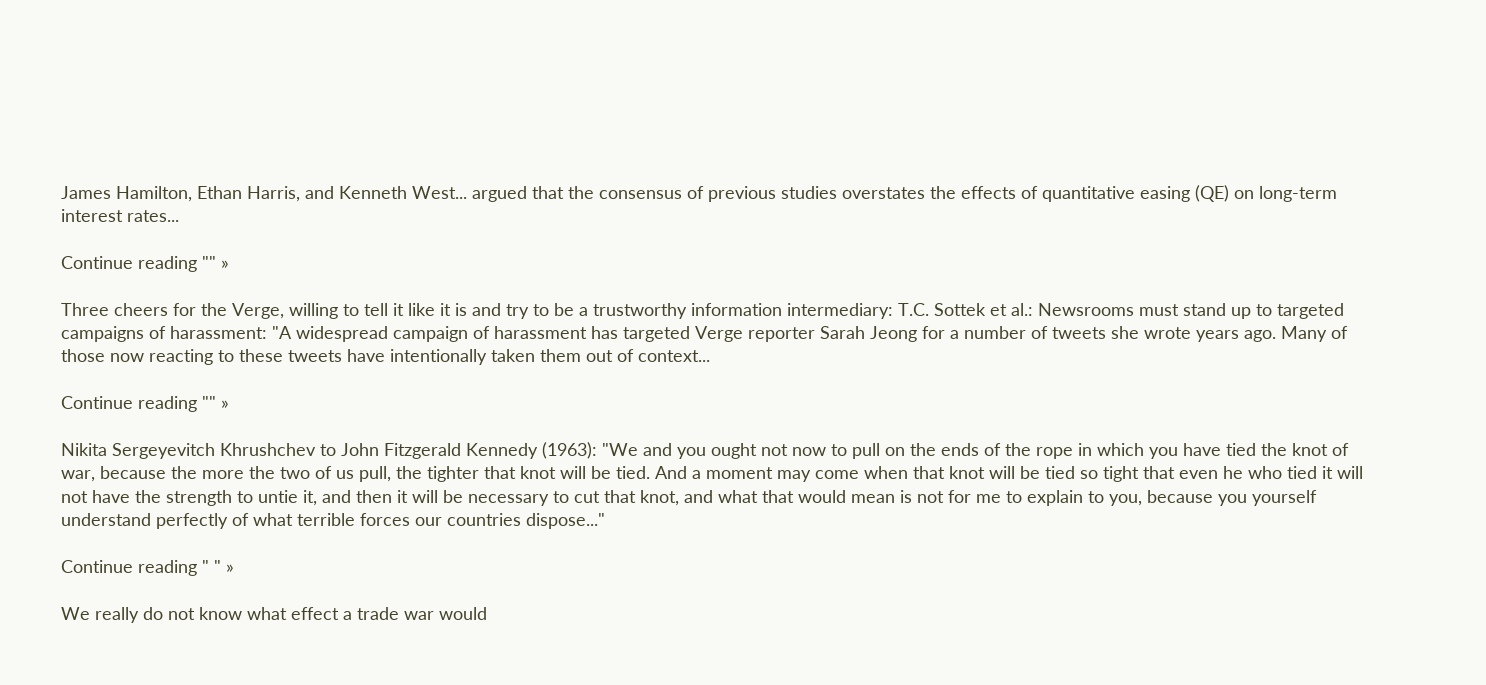James Hamilton, Ethan Harris, and Kenneth West... argued that the consensus of previous studies overstates the effects of quantitative easing (QE) on long-term interest rates...

Continue reading "" »

Three cheers for the Verge, willing to tell it like it is and try to be a trustworthy information intermediary: T.C. Sottek et al.: Newsrooms must stand up to targeted campaigns of harassment: "A widespread campaign of harassment has targeted Verge reporter Sarah Jeong for a number of tweets she wrote years ago. Many of those now reacting to these tweets have intentionally taken them out of context...

Continue reading "" »

Nikita Sergeyevitch Khrushchev to John Fitzgerald Kennedy (1963): "We and you ought not now to pull on the ends of the rope in which you have tied the knot of war, because the more the two of us pull, the tighter that knot will be tied. And a moment may come when that knot will be tied so tight that even he who tied it will not have the strength to untie it, and then it will be necessary to cut that knot, and what that would mean is not for me to explain to you, because you yourself understand perfectly of what terrible forces our countries dispose..."

Continue reading " " »

We really do not know what effect a trade war would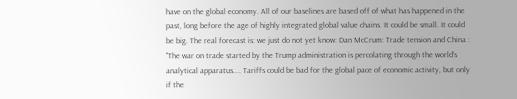have on the global economy. All of our baselines are based off of what has happened in the past, long before the age of highly integrated global value chains. It could be small. It could be big. The real forecast is: we just do not yet know: Dan McCrum: Trade tension and China : "The war on trade started by the Trump administration is percolating through the world's analytical apparatus.... Tariffs could be bad for the global pace of economic activity, but only if the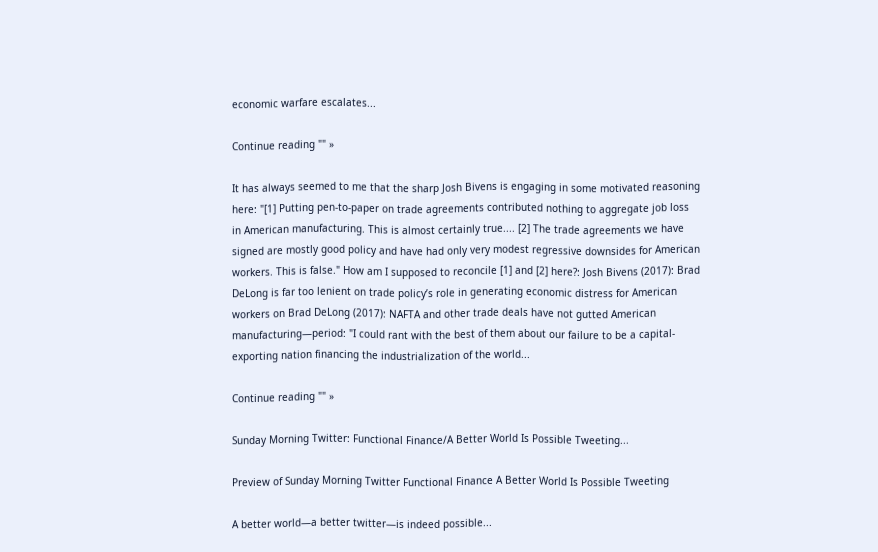economic warfare escalates...

Continue reading "" »

It has always seemed to me that the sharp Josh Bivens is engaging in some motivated reasoning here: "[1] Putting pen-to-paper on trade agreements contributed nothing to aggregate job loss in American manufacturing. This is almost certainly true.... [2] The trade agreements we have signed are mostly good policy and have had only very modest regressive downsides for American workers. This is false." How am I supposed to reconcile [1] and [2] here?: Josh Bivens (2017): Brad DeLong is far too lenient on trade policy’s role in generating economic distress for American workers on Brad DeLong (2017): NAFTA and other trade deals have not gutted American manufacturing—period: "I could rant with the best of them about our failure to be a capital-exporting nation financing the industrialization of the world...

Continue reading "" »

Sunday Morning Twitter: Functional Finance/A Better World Is Possible Tweeting...

Preview of Sunday Morning Twitter Functional Finance A Better World Is Possible Tweeting

A better world—a better twitter—is indeed possible...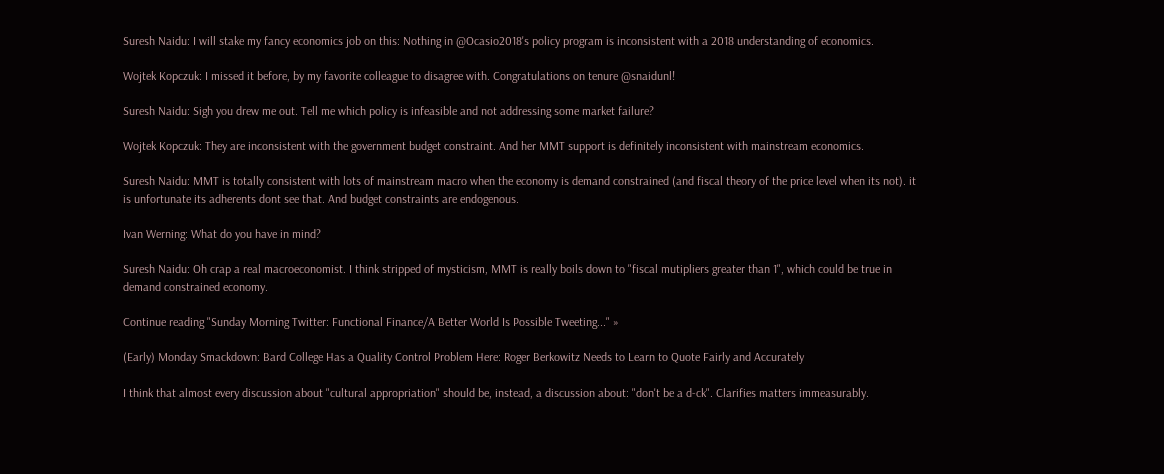Suresh Naidu: I will stake my fancy economics job on this: Nothing in @Ocasio2018's policy program is inconsistent with a 2018 understanding of economics.

Wojtek Kopczuk: I missed it before, by my favorite colleague to disagree with. Congratulations on tenure @snaidunl!

Suresh Naidu: Sigh you drew me out. Tell me which policy is infeasible and not addressing some market failure?

Wojtek Kopczuk: They are inconsistent with the government budget constraint. And her MMT support is definitely inconsistent with mainstream economics.

Suresh Naidu: MMT is totally consistent with lots of mainstream macro when the economy is demand constrained (and fiscal theory of the price level when its not). it is unfortunate its adherents dont see that. And budget constraints are endogenous.

Ivan Werning: What do you have in mind?

Suresh Naidu: Oh crap a real macroeconomist. I think stripped of mysticism, MMT is really boils down to "fiscal mutipliers greater than 1", which could be true in demand constrained economy.

Continue reading "Sunday Morning Twitter: Functional Finance/A Better World Is Possible Tweeting..." »

(Early) Monday Smackdown: Bard College Has a Quality Control Problem Here: Roger Berkowitz Needs to Learn to Quote Fairly and Accurately

I think that almost every discussion about "cultural appropriation" should be, instead, a discussion about: "don't be a d-ck". Clarifies matters immeasurably.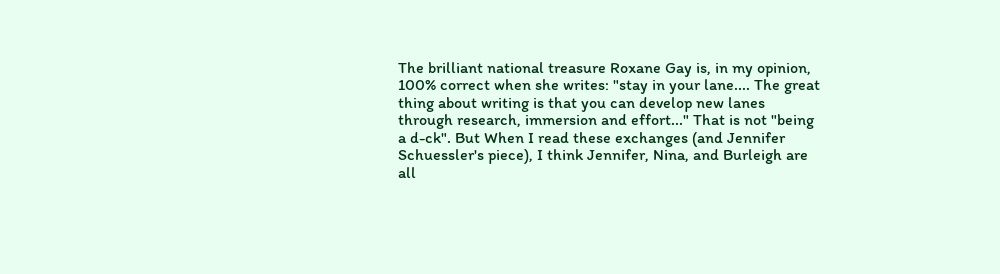The brilliant national treasure Roxane Gay is, in my opinion, 100% correct when she writes: "stay in your lane.... The great thing about writing is that you can develop new lanes through research, immersion and effort..." That is not "being a d-ck". But When I read these exchanges (and Jennifer Schuessler's piece), I think Jennifer, Nina, and Burleigh are all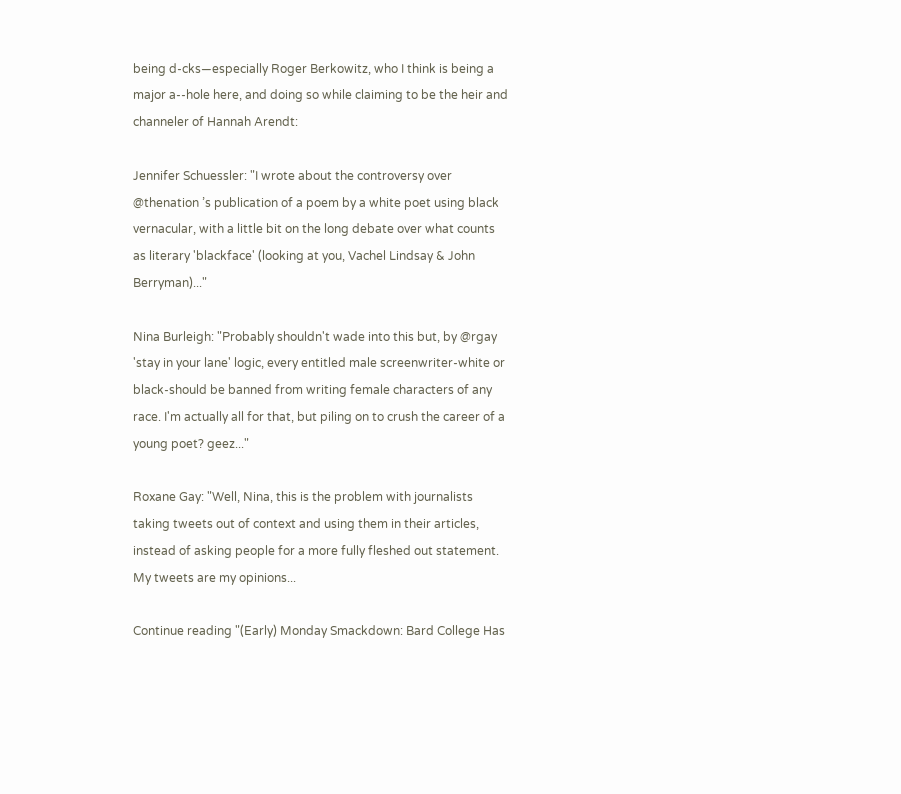being d-cks—especially Roger Berkowitz, who I think is being a major a--hole here, and doing so while claiming to be the heir and channeler of Hannah Arendt:

Jennifer Schuessler: "I wrote about the controversy over @thenation ’s publication of a poem by a white poet using black vernacular, with a little bit on the long debate over what counts as literary 'blackface' (looking at you, Vachel Lindsay & John Berryman)..."

Nina Burleigh: "Probably shouldn't wade into this but, by @rgay 'stay in your lane' logic, every entitled male screenwriter-white or black-should be banned from writing female characters of any race. I'm actually all for that, but piling on to crush the career of a young poet? geez..."

Roxane Gay: "Well, Nina, this is the problem with journalists taking tweets out of context and using them in their articles, instead of asking people for a more fully fleshed out statement. My tweets are my opinions...

Continue reading "(Early) Monday Smackdown: Bard College Has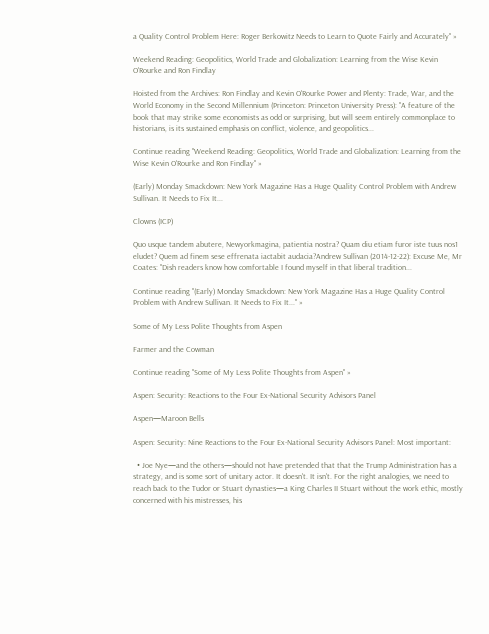a Quality Control Problem Here: Roger Berkowitz Needs to Learn to Quote Fairly and Accurately" »

Weekend Reading: Geopolitics, World Trade and Globalization: Learning from the Wise Kevin O'Rourke and Ron Findlay

Hoisted from the Archives: Ron Findlay and Kevin O'Rourke Power and Plenty: Trade, War, and the World Economy in the Second Millennium (Princeton: Princeton University Press): "A feature of the book that may strike some economists as odd or surprising, but will seem entirely commonplace to historians, is its sustained emphasis on conflict, violence, and geopolitics...

Continue reading "Weekend Reading: Geopolitics, World Trade and Globalization: Learning from the Wise Kevin O'Rourke and Ron Findlay" »

(Early) Monday Smackdown: New York Magazine Has a Huge Quality Control Problem with Andrew Sullivan. It Needs to Fix It...

Clowns (ICP)

Quo usque tandem abutere, Newyorkmagina, patientia nostra? Quam diu etiam furor iste tuus nos1 eludet? Quem ad finem sese effrenata iactabit audacia?Andrew Sullivan (2014-12-22): Excuse Me, Mr Coates: "Dish readers know how comfortable I found myself in that liberal tradition...

Continue reading "(Early) Monday Smackdown: New York Magazine Has a Huge Quality Control Problem with Andrew Sullivan. It Needs to Fix It..." »

Some of My Less Polite Thoughts from Aspen

Farmer and the Cowman

Continue reading "Some of My Less Polite Thoughts from Aspen" »

Aspen: Security: Reactions to the Four Ex-National Security Advisors Panel

Aspen—Maroon Bells

Aspen: Security: Nine Reactions to the Four Ex-National Security Advisors Panel: Most important:

  • Joe Nye—and the others—should not have pretended that that the Trump Administration has a strategy, and is some sort of unitary actor. It doesn't. It isn't. For the right analogies, we need to reach back to the Tudor or Stuart dynasties—a King Charles II Stuart without the work ethic, mostly concerned with his mistresses, his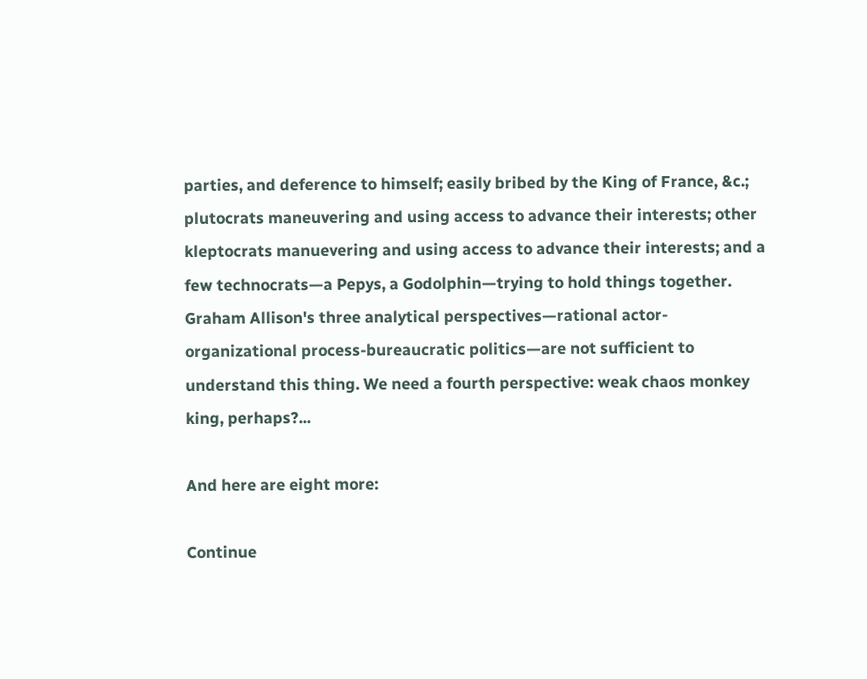parties, and deference to himself; easily bribed by the King of France, &c.; plutocrats maneuvering and using access to advance their interests; other kleptocrats manuevering and using access to advance their interests; and a few technocrats—a Pepys, a Godolphin—trying to hold things together. Graham Allison's three analytical perspectives—rational actor-organizational process-bureaucratic politics—are not sufficient to understand this thing. We need a fourth perspective: weak chaos monkey king, perhaps?...

And here are eight more:

Continue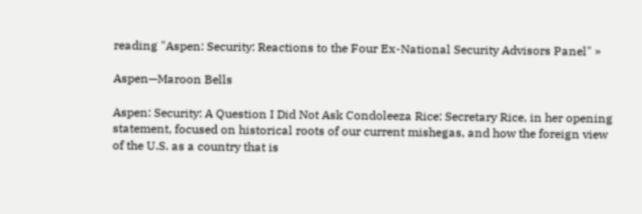reading "Aspen: Security: Reactions to the Four Ex-National Security Advisors Panel" »

Aspen—Maroon Bells

Aspen: Security: A Question I Did Not Ask Condoleeza Rice: Secretary Rice, in her opening statement, focused on historical roots of our current mishegas, and how the foreign view of the U.S. as a country that is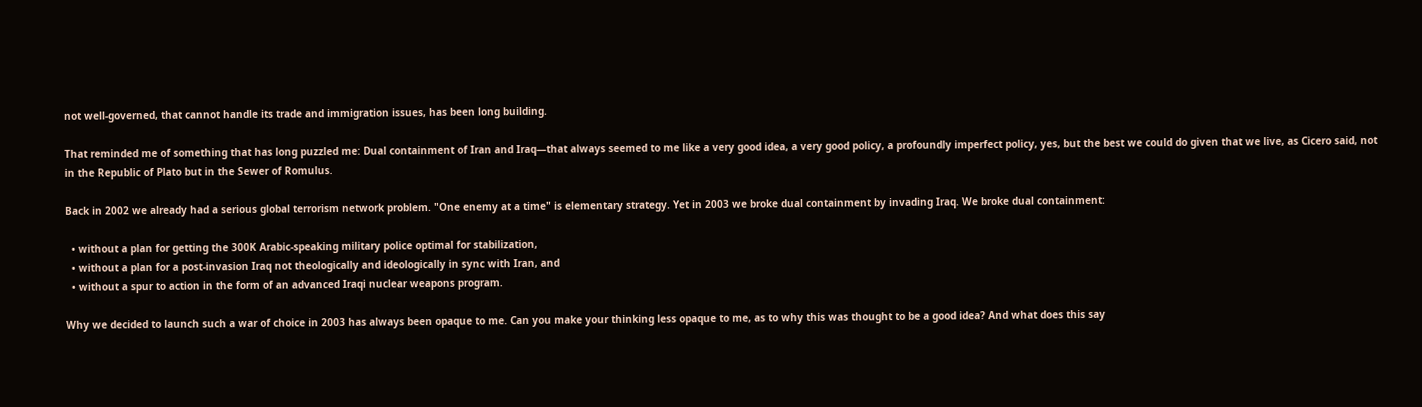not well-governed, that cannot handle its trade and immigration issues, has been long building.

That reminded me of something that has long puzzled me: Dual containment of Iran and Iraq—that always seemed to me like a very good idea, a very good policy, a profoundly imperfect policy, yes, but the best we could do given that we live, as Cicero said, not in the Republic of Plato but in the Sewer of Romulus.

Back in 2002 we already had a serious global terrorism network problem. "One enemy at a time" is elementary strategy. Yet in 2003 we broke dual containment by invading Iraq. We broke dual containment:

  • without a plan for getting the 300K Arabic-speaking military police optimal for stabilization,
  • without a plan for a post-invasion Iraq not theologically and ideologically in sync with Iran, and
  • without a spur to action in the form of an advanced Iraqi nuclear weapons program.

Why we decided to launch such a war of choice in 2003 has always been opaque to me. Can you make your thinking less opaque to me, as to why this was thought to be a good idea? And what does this say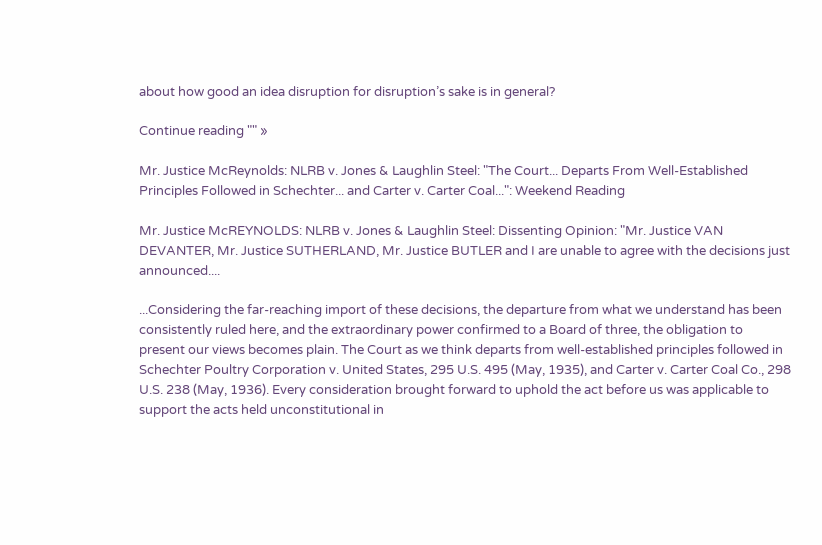about how good an idea disruption for disruption’s sake is in general?

Continue reading "" »

Mr. Justice McReynolds: NLRB v. Jones & Laughlin Steel: "The Court... Departs From Well-Established Principles Followed in Schechter... and Carter v. Carter Coal...": Weekend Reading

Mr. Justice McREYNOLDS: NLRB v. Jones & Laughlin Steel: Dissenting Opinion: "Mr. Justice VAN DEVANTER, Mr. Justice SUTHERLAND, Mr. Justice BUTLER and I are unable to agree with the decisions just announced....

...Considering the far-reaching import of these decisions, the departure from what we understand has been consistently ruled here, and the extraordinary power confirmed to a Board of three, the obligation to present our views becomes plain. The Court as we think departs from well-established principles followed in Schechter Poultry Corporation v. United States, 295 U.S. 495 (May, 1935), and Carter v. Carter Coal Co., 298 U.S. 238 (May, 1936). Every consideration brought forward to uphold the act before us was applicable to support the acts held unconstitutional in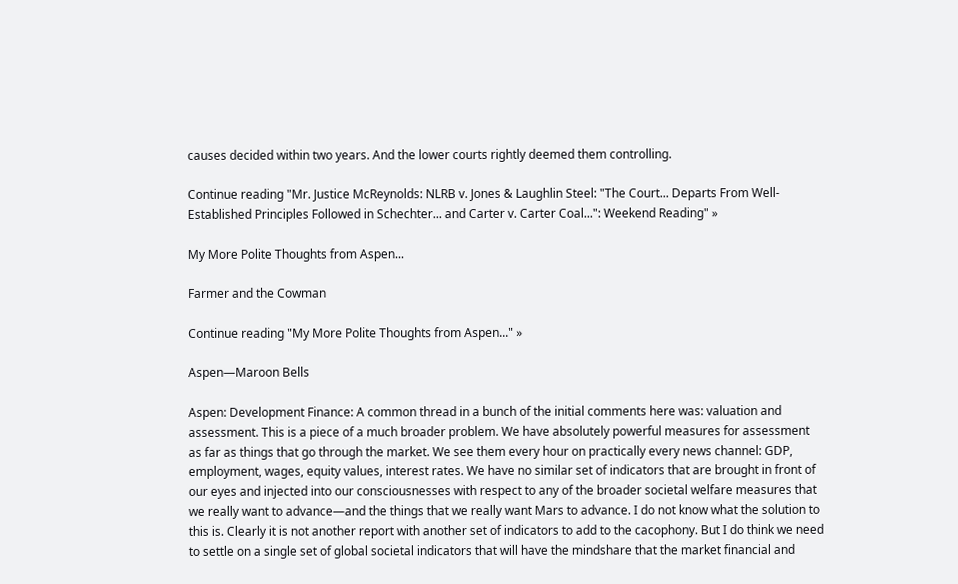causes decided within two years. And the lower courts rightly deemed them controlling.

Continue reading "Mr. Justice McReynolds: NLRB v. Jones & Laughlin Steel: "The Court... Departs From Well-Established Principles Followed in Schechter... and Carter v. Carter Coal...": Weekend Reading" »

My More Polite Thoughts from Aspen...

Farmer and the Cowman

Continue reading "My More Polite Thoughts from Aspen..." »

Aspen—Maroon Bells

Aspen: Development Finance: A common thread in a bunch of the initial comments here was: valuation and assessment. This is a piece of a much broader problem. We have absolutely powerful measures for assessment as far as things that go through the market. We see them every hour on practically every news channel: GDP, employment, wages, equity values, interest rates. We have no similar set of indicators that are brought in front of our eyes and injected into our consciousnesses with respect to any of the broader societal welfare measures that we really want to advance—and the things that we really want Mars to advance. I do not know what the solution to this is. Clearly it is not another report with another set of indicators to add to the cacophony. But I do think we need to settle on a single set of global societal indicators that will have the mindshare that the market financial and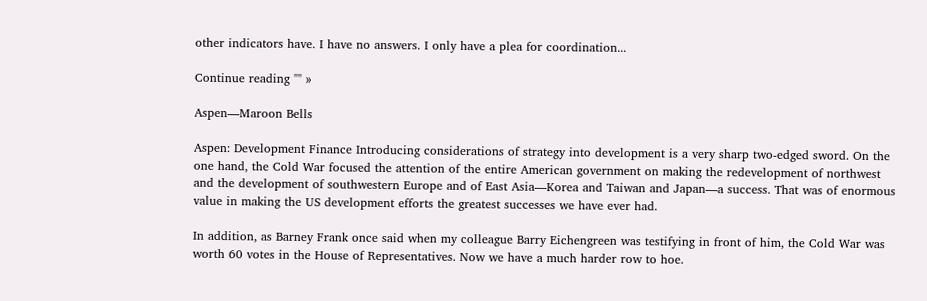other indicators have. I have no answers. I only have a plea for coordination...

Continue reading "" »

Aspen—Maroon Bells

Aspen: Development Finance Introducing considerations of strategy into development is a very sharp two-edged sword. On the one hand, the Cold War focused the attention of the entire American government on making the redevelopment of northwest and the development of southwestern Europe and of East Asia—Korea and Taiwan and Japan—a success. That was of enormous value in making the US development efforts the greatest successes we have ever had.

In addition, as Barney Frank once said when my colleague Barry Eichengreen was testifying in front of him, the Cold War was worth 60 votes in the House of Representatives. Now we have a much harder row to hoe.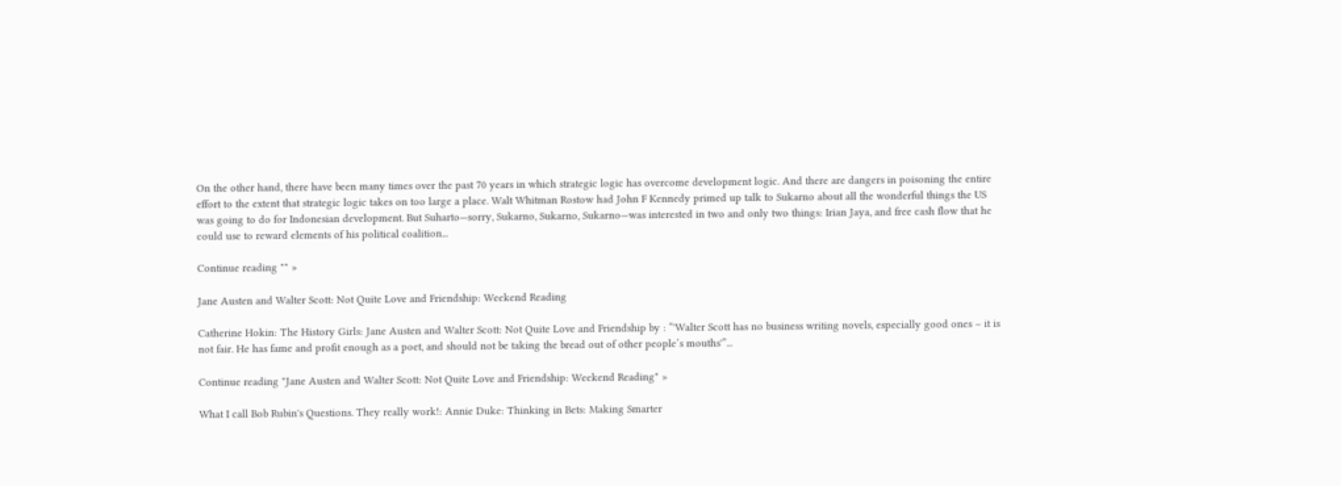On the other hand, there have been many times over the past 70 years in which strategic logic has overcome development logic. And there are dangers in poisoning the entire effort to the extent that strategic logic takes on too large a place. Walt Whitman Rostow had John F Kennedy primed up talk to Sukarno about all the wonderful things the US was going to do for Indonesian development. But Suharto—sorry, Sukarno, Sukarno, Sukarno—was interested in two and only two things: Irian Jaya, and free cash flow that he could use to reward elements of his political coalition...

Continue reading "" »

Jane Austen and Walter Scott: Not Quite Love and Friendship: Weekend Reading

Catherine Hokin: The History Girls: Jane Austen and Walter Scott: Not Quite Love and Friendship by : “'Walter Scott has no business writing novels, especially good ones – it is not fair. He has fame and profit enough as a poet, and should not be taking the bread out of other people’s mouths'”...

Continue reading "Jane Austen and Walter Scott: Not Quite Love and Friendship: Weekend Reading" »

What I call Bob Rubin's Questions. They really work!: Annie Duke: Thinking in Bets: Making Smarter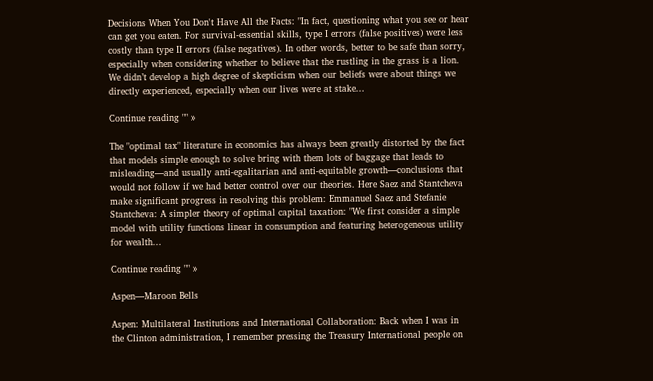Decisions When You Don't Have All the Facts: "In fact, questioning what you see or hear can get you eaten. For survival-essential skills, type I errors (false positives) were less costly than type II errors (false negatives). In other words, better to be safe than sorry, especially when considering whether to believe that the rustling in the grass is a lion. We didn’t develop a high degree of skepticism when our beliefs were about things we directly experienced, especially when our lives were at stake...

Continue reading "" »

The "optimal tax" literature in economics has always been greatly distorted by the fact that models simple enough to solve bring with them lots of baggage that leads to misleading—and usually anti-egalitarian and anti-equitable growth—conclusions that would not follow if we had better control over our theories. Here Saez and Stantcheva make significant progress in resolving this problem: Emmanuel Saez and Stefanie Stantcheva: A simpler theory of optimal capital taxation: "We first consider a simple model with utility functions linear in consumption and featuring heterogeneous utility for wealth...

Continue reading "" »

Aspen—Maroon Bells

Aspen: Multilateral Institutions and International Collaboration: Back when I was in the Clinton administration, I remember pressing the Treasury International people on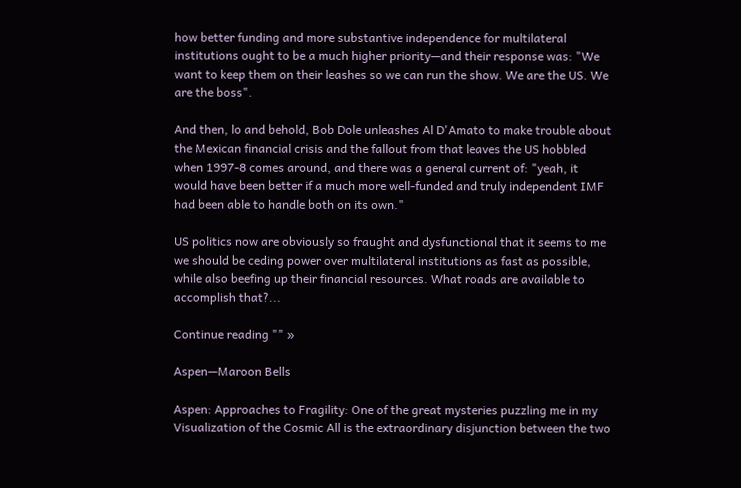how better funding and more substantive independence for multilateral institutions ought to be a much higher priority—and their response was: "We want to keep them on their leashes so we can run the show. We are the US. We are the boss".

And then, lo and behold, Bob Dole unleashes Al D'Amato to make trouble about the Mexican financial crisis and the fallout from that leaves the US hobbled when 1997-8 comes around, and there was a general current of: "yeah, it would have been better if a much more well-funded and truly independent IMF had been able to handle both on its own."

US politics now are obviously so fraught and dysfunctional that it seems to me we should be ceding power over multilateral institutions as fast as possible, while also beefing up their financial resources. What roads are available to accomplish that?...

Continue reading "" »

Aspen—Maroon Bells

Aspen: Approaches to Fragility: One of the great mysteries puzzling me in my Visualization of the Cosmic All is the extraordinary disjunction between the two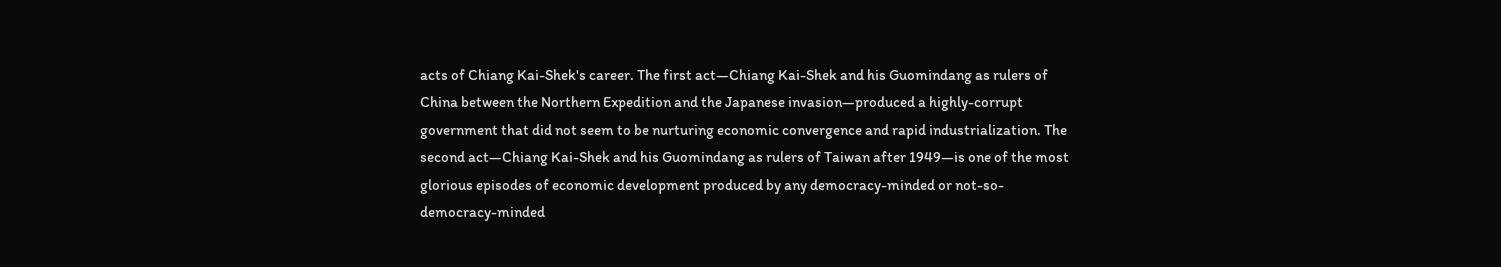acts of Chiang Kai-Shek's career. The first act—Chiang Kai-Shek and his Guomindang as rulers of China between the Northern Expedition and the Japanese invasion—produced a highly-corrupt government that did not seem to be nurturing economic convergence and rapid industrialization. The second act—Chiang Kai-Shek and his Guomindang as rulers of Taiwan after 1949—is one of the most glorious episodes of economic development produced by any democracy-minded or not-so-democracy-minded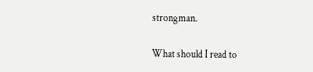strongman.

What should I read to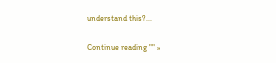understand this?...

Continue reading "" »